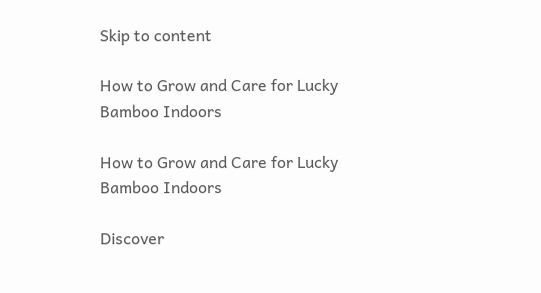Skip to content

How to Grow and Care for Lucky Bamboo Indoors

How to Grow and Care for Lucky Bamboo Indoors

Discover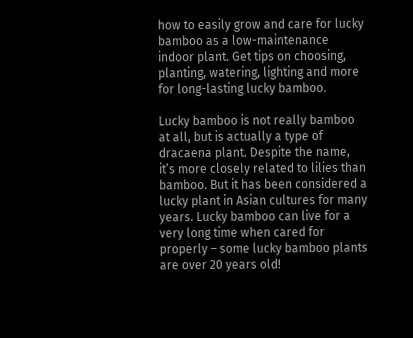how to easily grow and care for lucky bamboo as a low-maintenance indoor plant. Get tips on choosing, planting, watering, lighting and more for long-lasting lucky bamboo.

Lucky bamboo is not really bamboo at all, but is actually a type of dracaena plant. Despite the name, it’s more closely related to lilies than bamboo. But it has been considered a lucky plant in Asian cultures for many years. Lucky bamboo can live for a very long time when cared for properly – some lucky bamboo plants are over 20 years old!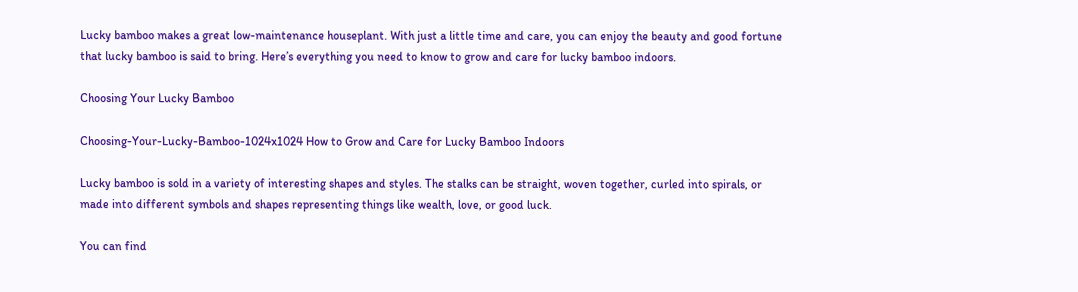Lucky bamboo makes a great low-maintenance houseplant. With just a little time and care, you can enjoy the beauty and good fortune that lucky bamboo is said to bring. Here’s everything you need to know to grow and care for lucky bamboo indoors.

Choosing Your Lucky Bamboo

Choosing-Your-Lucky-Bamboo-1024x1024 How to Grow and Care for Lucky Bamboo Indoors

Lucky bamboo is sold in a variety of interesting shapes and styles. The stalks can be straight, woven together, curled into spirals, or made into different symbols and shapes representing things like wealth, love, or good luck.

You can find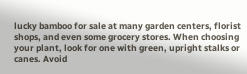lucky bamboo for sale at many garden centers, florist shops, and even some grocery stores. When choosing your plant, look for one with green, upright stalks or canes. Avoid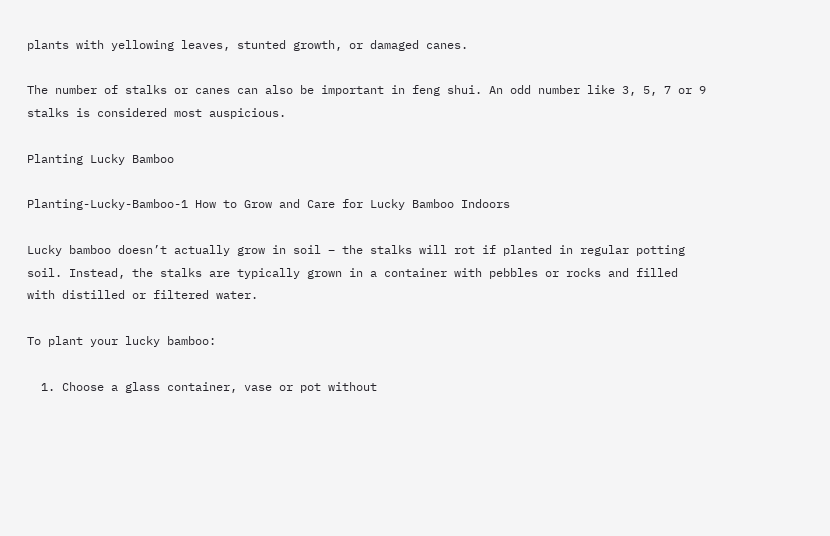plants with yellowing leaves, stunted growth, or damaged canes.

The number of stalks or canes can also be important in feng shui. An odd number like 3, 5, 7 or 9 stalks is considered most auspicious.

Planting Lucky Bamboo

Planting-Lucky-Bamboo-1 How to Grow and Care for Lucky Bamboo Indoors

Lucky bamboo doesn’t actually grow in soil – the stalks will rot if planted in regular potting soil. Instead, the stalks are typically grown in a container with pebbles or rocks and filled with distilled or filtered water.

To plant your lucky bamboo:

  1. Choose a glass container, vase or pot without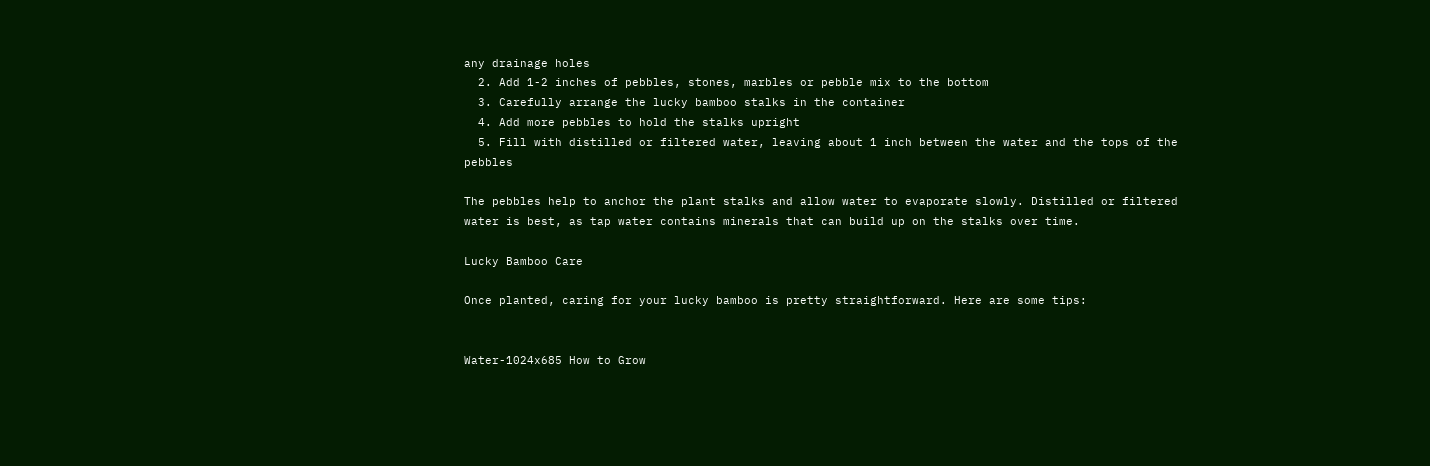any drainage holes
  2. Add 1-2 inches of pebbles, stones, marbles or pebble mix to the bottom
  3. Carefully arrange the lucky bamboo stalks in the container
  4. Add more pebbles to hold the stalks upright
  5. Fill with distilled or filtered water, leaving about 1 inch between the water and the tops of the pebbles

The pebbles help to anchor the plant stalks and allow water to evaporate slowly. Distilled or filtered water is best, as tap water contains minerals that can build up on the stalks over time.

Lucky Bamboo Care

Once planted, caring for your lucky bamboo is pretty straightforward. Here are some tips:


Water-1024x685 How to Grow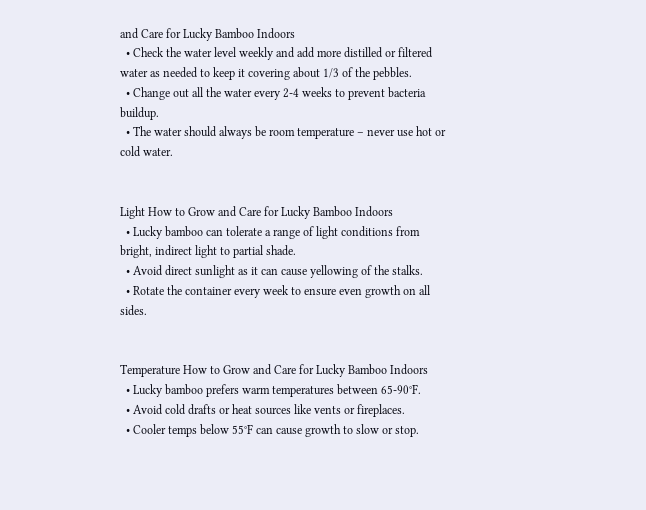and Care for Lucky Bamboo Indoors
  • Check the water level weekly and add more distilled or filtered water as needed to keep it covering about 1/3 of the pebbles.
  • Change out all the water every 2-4 weeks to prevent bacteria buildup.
  • The water should always be room temperature – never use hot or cold water.


Light How to Grow and Care for Lucky Bamboo Indoors
  • Lucky bamboo can tolerate a range of light conditions from bright, indirect light to partial shade.
  • Avoid direct sunlight as it can cause yellowing of the stalks.
  • Rotate the container every week to ensure even growth on all sides.


Temperature How to Grow and Care for Lucky Bamboo Indoors
  • Lucky bamboo prefers warm temperatures between 65-90°F.
  • Avoid cold drafts or heat sources like vents or fireplaces.
  • Cooler temps below 55°F can cause growth to slow or stop.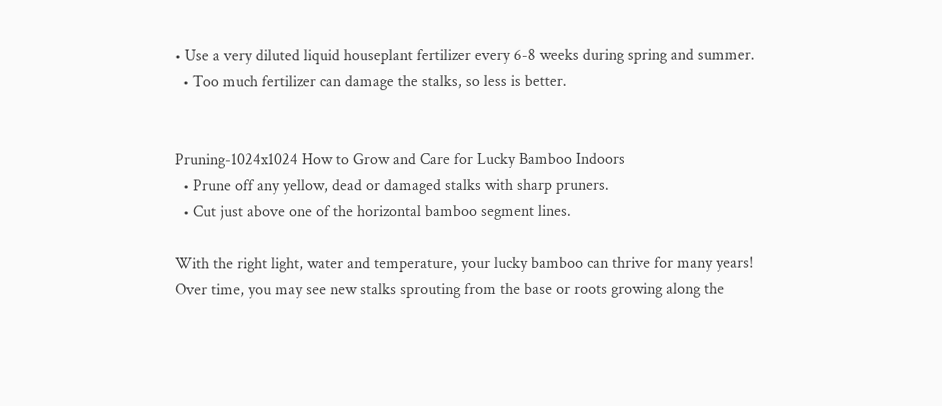• Use a very diluted liquid houseplant fertilizer every 6-8 weeks during spring and summer.
  • Too much fertilizer can damage the stalks, so less is better.


Pruning-1024x1024 How to Grow and Care for Lucky Bamboo Indoors
  • Prune off any yellow, dead or damaged stalks with sharp pruners.
  • Cut just above one of the horizontal bamboo segment lines.

With the right light, water and temperature, your lucky bamboo can thrive for many years! Over time, you may see new stalks sprouting from the base or roots growing along the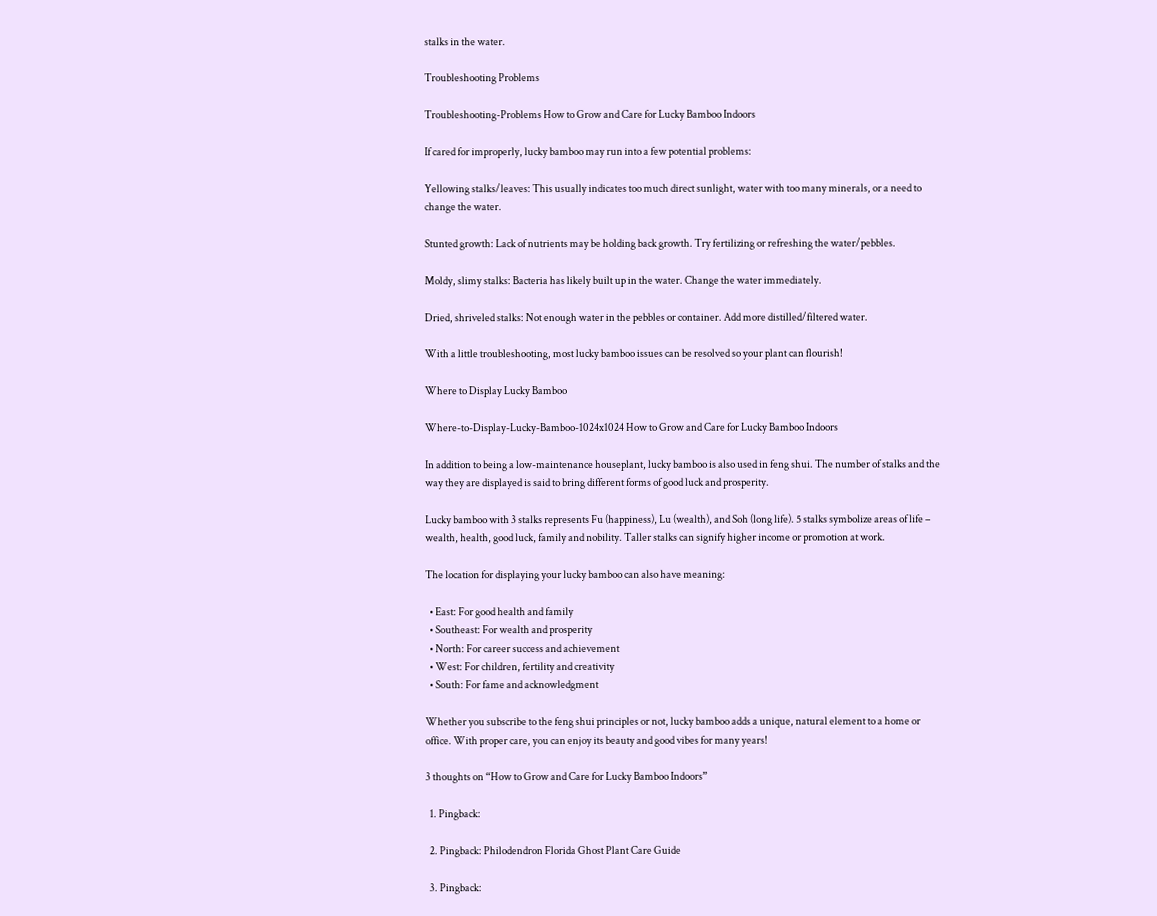stalks in the water.

Troubleshooting Problems

Troubleshooting-Problems How to Grow and Care for Lucky Bamboo Indoors

If cared for improperly, lucky bamboo may run into a few potential problems:

Yellowing stalks/leaves: This usually indicates too much direct sunlight, water with too many minerals, or a need to change the water.

Stunted growth: Lack of nutrients may be holding back growth. Try fertilizing or refreshing the water/pebbles.

Moldy, slimy stalks: Bacteria has likely built up in the water. Change the water immediately.

Dried, shriveled stalks: Not enough water in the pebbles or container. Add more distilled/filtered water.

With a little troubleshooting, most lucky bamboo issues can be resolved so your plant can flourish!

Where to Display Lucky Bamboo

Where-to-Display-Lucky-Bamboo-1024x1024 How to Grow and Care for Lucky Bamboo Indoors

In addition to being a low-maintenance houseplant, lucky bamboo is also used in feng shui. The number of stalks and the way they are displayed is said to bring different forms of good luck and prosperity.

Lucky bamboo with 3 stalks represents Fu (happiness), Lu (wealth), and Soh (long life). 5 stalks symbolize areas of life – wealth, health, good luck, family and nobility. Taller stalks can signify higher income or promotion at work.

The location for displaying your lucky bamboo can also have meaning:

  • East: For good health and family
  • Southeast: For wealth and prosperity
  • North: For career success and achievement
  • West: For children, fertility and creativity
  • South: For fame and acknowledgment

Whether you subscribe to the feng shui principles or not, lucky bamboo adds a unique, natural element to a home or office. With proper care, you can enjoy its beauty and good vibes for many years!

3 thoughts on “How to Grow and Care for Lucky Bamboo Indoors”

  1. Pingback:

  2. Pingback: Philodendron Florida Ghost Plant Care Guide

  3. Pingback: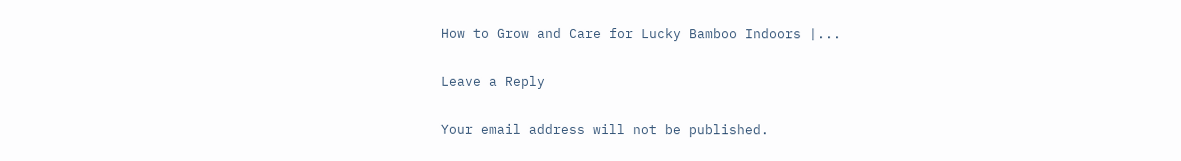How to Grow and Care for Lucky Bamboo Indoors |...

Leave a Reply

Your email address will not be published.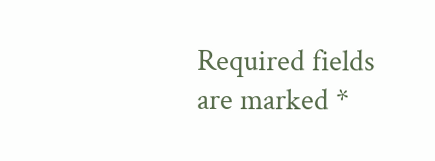Required fields are marked *